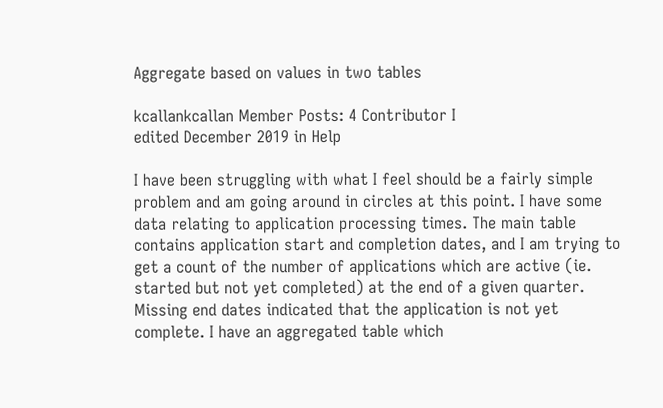Aggregate based on values in two tables

kcallankcallan Member Posts: 4 Contributor I
edited December 2019 in Help

I have been struggling with what I feel should be a fairly simple problem and am going around in circles at this point. I have some data relating to application processing times. The main table contains application start and completion dates, and I am trying to get a count of the number of applications which are active (ie. started but not yet completed) at the end of a given quarter. Missing end dates indicated that the application is not yet complete. I have an aggregated table which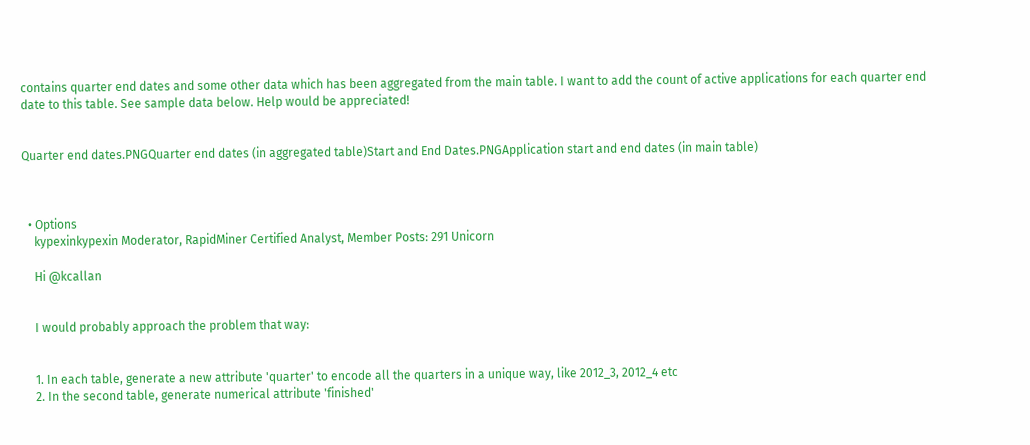contains quarter end dates and some other data which has been aggregated from the main table. I want to add the count of active applications for each quarter end date to this table. See sample data below. Help would be appreciated!


Quarter end dates.PNGQuarter end dates (in aggregated table)Start and End Dates.PNGApplication start and end dates (in main table)



  • Options
    kypexinkypexin Moderator, RapidMiner Certified Analyst, Member Posts: 291 Unicorn

    Hi @kcallan


    I would probably approach the problem that way:


    1. In each table, generate a new attribute 'quarter' to encode all the quarters in a unique way, like 2012_3, 2012_4 etc
    2. In the second table, generate numerical attribute 'finished'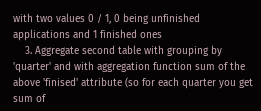with two values 0 / 1, 0 being unfinished applications and 1 finished ones
    3. Aggregate second table with grouping by 'quarter' and with aggregation function sum of the above 'finised' attribute (so for each quarter you get sum of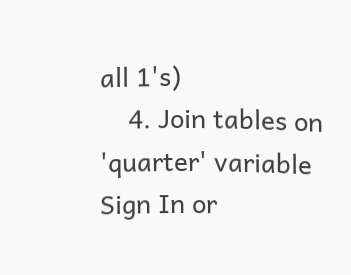all 1's)
    4. Join tables on 'quarter' variable
Sign In or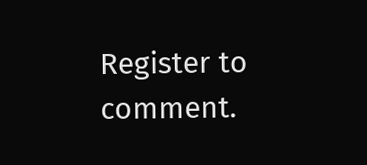Register to comment.